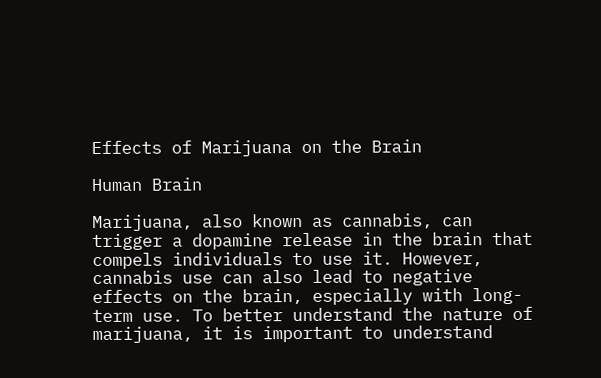Effects of Marijuana on the Brain

Human Brain

Marijuana, also known as cannabis, can trigger a dopamine release in the brain that compels individuals to use it. However, cannabis use can also lead to negative effects on the brain, especially with long-term use. To better understand the nature of marijuana, it is important to understand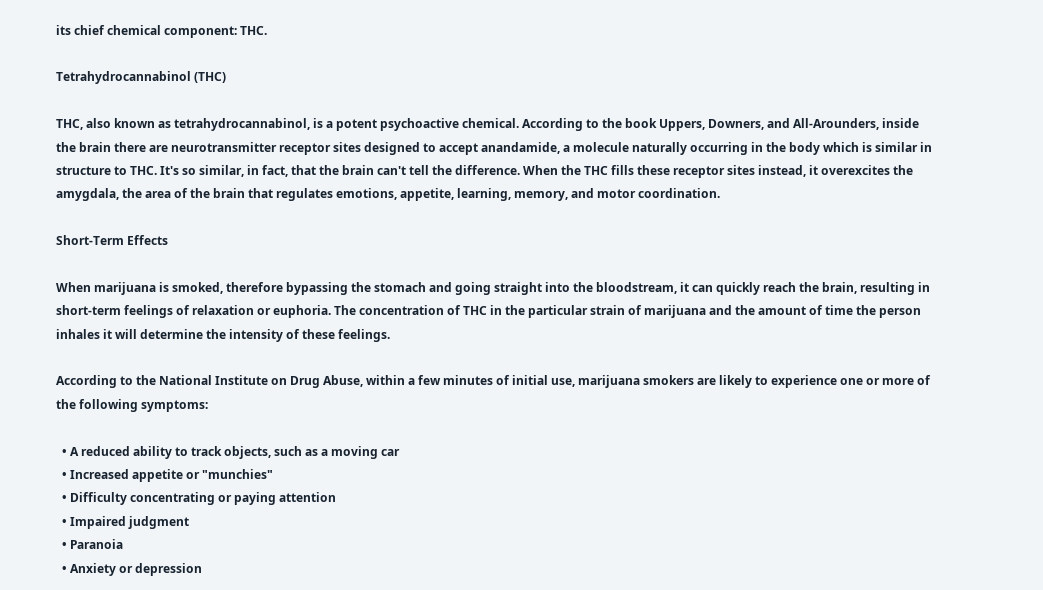its chief chemical component: THC.

Tetrahydrocannabinol (THC)

THC, also known as tetrahydrocannabinol, is a potent psychoactive chemical. According to the book Uppers, Downers, and All-Arounders, inside the brain there are neurotransmitter receptor sites designed to accept anandamide, a molecule naturally occurring in the body which is similar in structure to THC. It's so similar, in fact, that the brain can't tell the difference. When the THC fills these receptor sites instead, it overexcites the amygdala, the area of the brain that regulates emotions, appetite, learning, memory, and motor coordination.

Short-Term Effects

When marijuana is smoked, therefore bypassing the stomach and going straight into the bloodstream, it can quickly reach the brain, resulting in short-term feelings of relaxation or euphoria. The concentration of THC in the particular strain of marijuana and the amount of time the person inhales it will determine the intensity of these feelings.

According to the National Institute on Drug Abuse, within a few minutes of initial use, marijuana smokers are likely to experience one or more of the following symptoms:

  • A reduced ability to track objects, such as a moving car
  • Increased appetite or "munchies"
  • Difficulty concentrating or paying attention
  • Impaired judgment
  • Paranoia
  • Anxiety or depression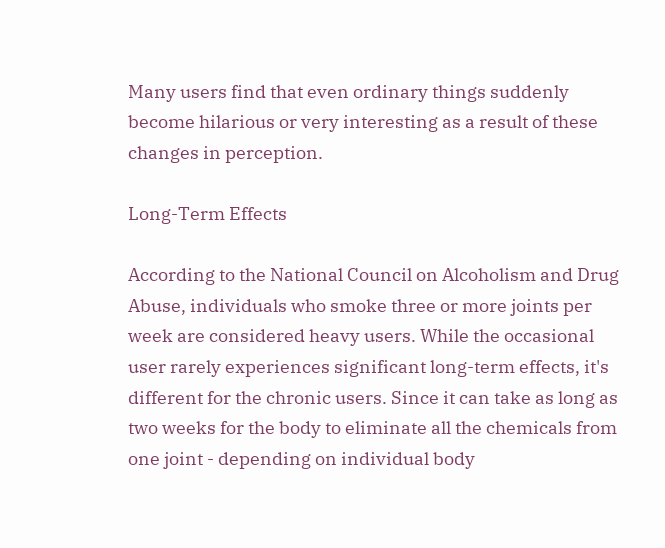Many users find that even ordinary things suddenly become hilarious or very interesting as a result of these changes in perception.

Long-Term Effects

According to the National Council on Alcoholism and Drug Abuse, individuals who smoke three or more joints per week are considered heavy users. While the occasional user rarely experiences significant long-term effects, it's different for the chronic users. Since it can take as long as two weeks for the body to eliminate all the chemicals from one joint - depending on individual body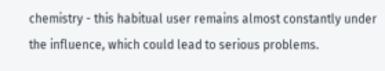chemistry - this habitual user remains almost constantly under the influence, which could lead to serious problems.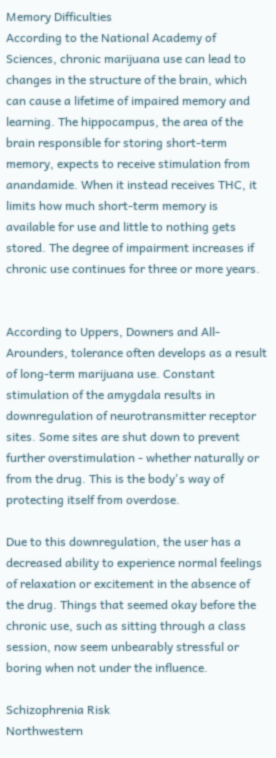Memory Difficulties
According to the National Academy of Sciences, chronic marijuana use can lead to changes in the structure of the brain, which can cause a lifetime of impaired memory and learning. The hippocampus, the area of the brain responsible for storing short-term memory, expects to receive stimulation from anandamide. When it instead receives THC, it limits how much short-term memory is available for use and little to nothing gets stored. The degree of impairment increases if chronic use continues for three or more years.


According to Uppers, Downers and All-Arounders, tolerance often develops as a result of long-term marijuana use. Constant stimulation of the amygdala results in downregulation of neurotransmitter receptor sites. Some sites are shut down to prevent further overstimulation - whether naturally or from the drug. This is the body's way of protecting itself from overdose.

Due to this downregulation, the user has a decreased ability to experience normal feelings of relaxation or excitement in the absence of the drug. Things that seemed okay before the chronic use, such as sitting through a class session, now seem unbearably stressful or boring when not under the influence.

Schizophrenia Risk
Northwestern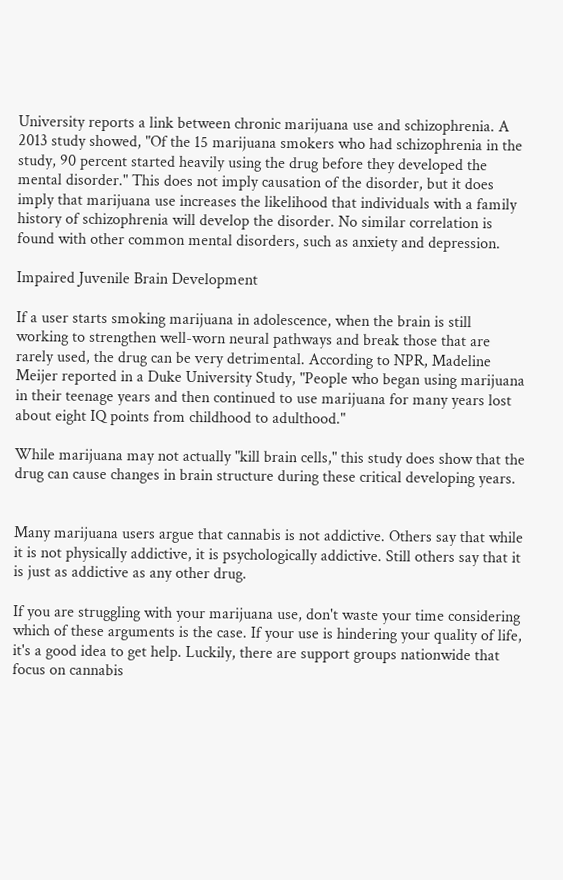University reports a link between chronic marijuana use and schizophrenia. A 2013 study showed, "Of the 15 marijuana smokers who had schizophrenia in the study, 90 percent started heavily using the drug before they developed the mental disorder." This does not imply causation of the disorder, but it does imply that marijuana use increases the likelihood that individuals with a family history of schizophrenia will develop the disorder. No similar correlation is found with other common mental disorders, such as anxiety and depression.

Impaired Juvenile Brain Development

If a user starts smoking marijuana in adolescence, when the brain is still working to strengthen well-worn neural pathways and break those that are rarely used, the drug can be very detrimental. According to NPR, Madeline Meijer reported in a Duke University Study, "People who began using marijuana in their teenage years and then continued to use marijuana for many years lost about eight IQ points from childhood to adulthood."

While marijuana may not actually "kill brain cells," this study does show that the drug can cause changes in brain structure during these critical developing years.


Many marijuana users argue that cannabis is not addictive. Others say that while it is not physically addictive, it is psychologically addictive. Still others say that it is just as addictive as any other drug.

If you are struggling with your marijuana use, don't waste your time considering which of these arguments is the case. If your use is hindering your quality of life, it's a good idea to get help. Luckily, there are support groups nationwide that focus on cannabis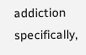addiction specifically,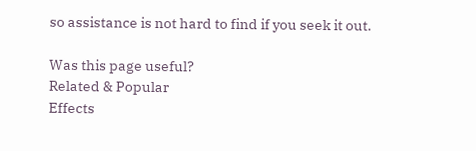so assistance is not hard to find if you seek it out.

Was this page useful?
Related & Popular
Effects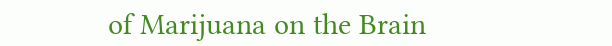of Marijuana on the Brain